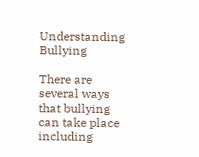Understanding Bullying

There are several ways that bullying can take place including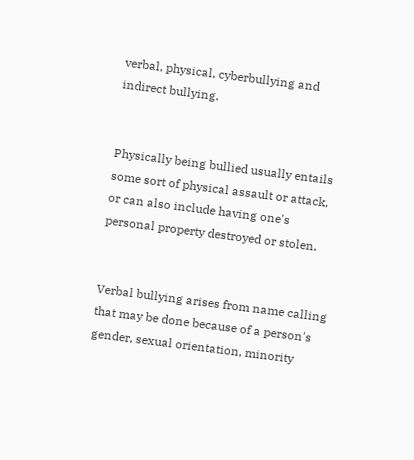verbal, physical, cyberbullying and indirect bullying.


Physically being bullied usually entails some sort of physical assault or attack, or can also include having one's personal property destroyed or stolen.


Verbal bullying arises from name calling that may be done because of a person's gender, sexual orientation, minority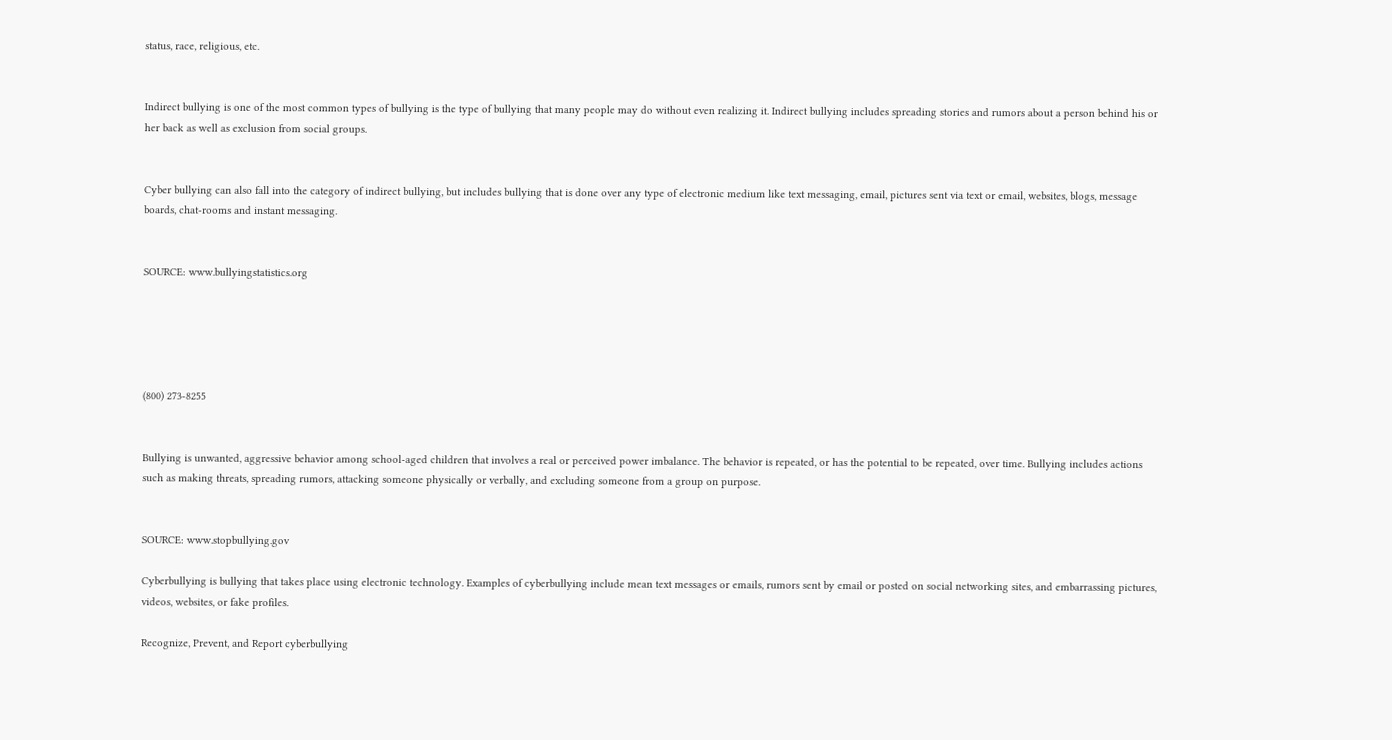status, race, religious, etc.


Indirect bullying is one of the most common types of bullying is the type of bullying that many people may do without even realizing it. Indirect bullying includes spreading stories and rumors about a person behind his or her back as well as exclusion from social groups.


Cyber bullying can also fall into the category of indirect bullying, but includes bullying that is done over any type of electronic medium like text messaging, email, pictures sent via text or email, websites, blogs, message boards, chat-rooms and instant messaging.


SOURCE: www.bullyingstatistics.org





(800) 273-8255


Bullying is unwanted, aggressive behavior among school-aged children that involves a real or perceived power imbalance. The behavior is repeated, or has the potential to be repeated, over time. Bullying includes actions such as making threats, spreading rumors, attacking someone physically or verbally, and excluding someone from a group on purpose.


SOURCE: www.stopbullying.gov

Cyberbullying is bullying that takes place using electronic technology. Examples of cyberbullying include mean text messages or emails, rumors sent by email or posted on social networking sites, and embarrassing pictures, videos, websites, or fake profiles.

Recognize, Prevent, and Report cyberbullying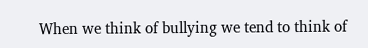When we think of bullying we tend to think of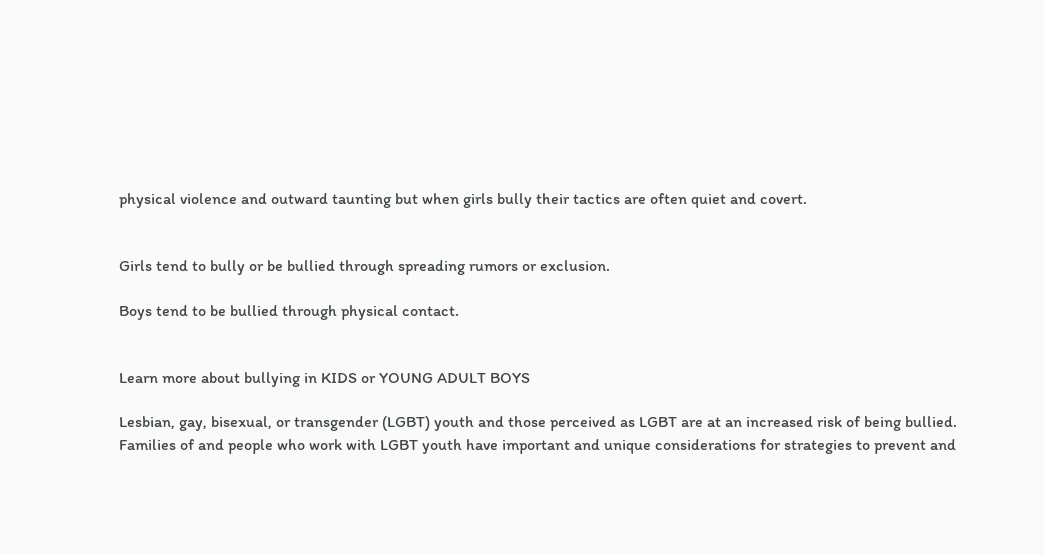physical violence and outward taunting but when girls bully their tactics are often quiet and covert.


Girls tend to bully or be bullied through spreading rumors or exclusion.

Boys tend to be bullied through physical contact.


Learn more about bullying in KIDS or YOUNG ADULT BOYS

Lesbian, gay, bisexual, or transgender (LGBT) youth and those perceived as LGBT are at an increased risk of being bullied. Families of and people who work with LGBT youth have important and unique considerations for strategies to prevent and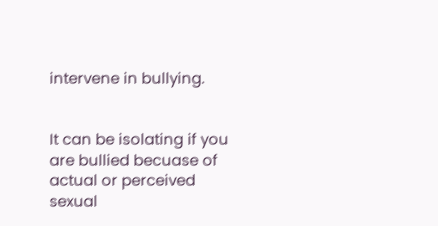intervene in bullying.


It can be isolating if you are bullied becuase of actual or perceived sexual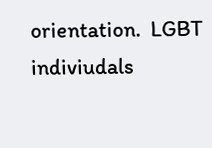orientation.  LGBT indiviudals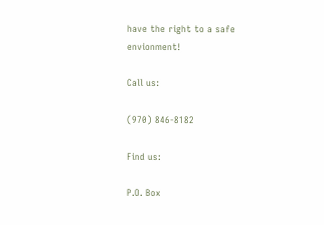have the right to a safe envionment!

Call us:

(970) 846-8182

Find us:

P.O. Box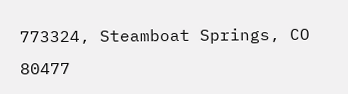773324, Steamboat Springs, CO  80477